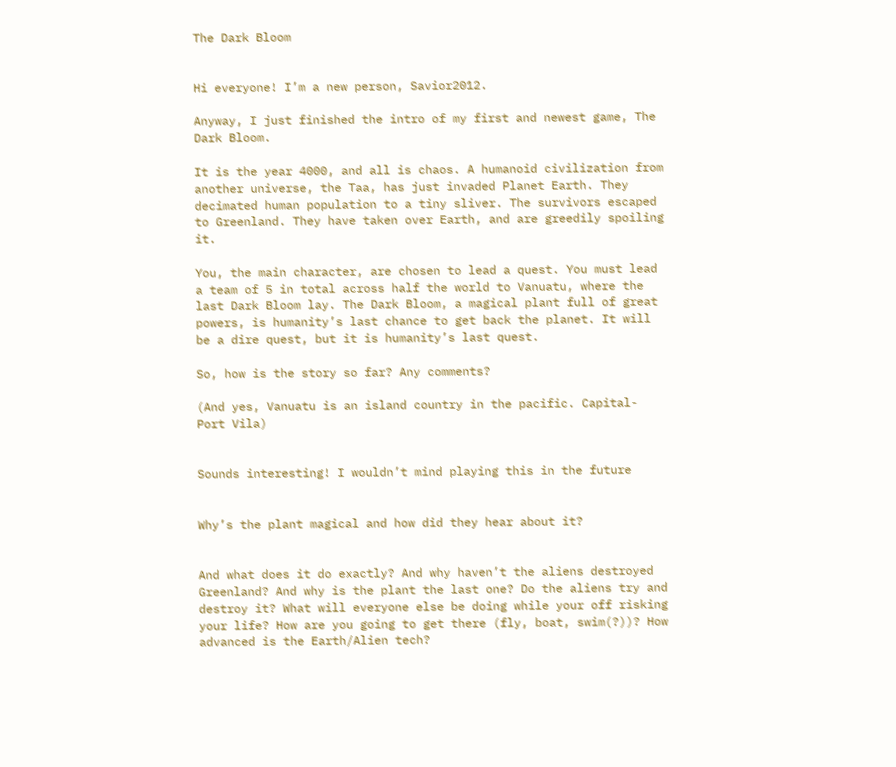The Dark Bloom


Hi everyone! I’m a new person, Savior2012.

Anyway, I just finished the intro of my first and newest game, The Dark Bloom.

It is the year 4000, and all is chaos. A humanoid civilization from another universe, the Taa, has just invaded Planet Earth. They decimated human population to a tiny sliver. The survivors escaped to Greenland. They have taken over Earth, and are greedily spoiling it.

You, the main character, are chosen to lead a quest. You must lead a team of 5 in total across half the world to Vanuatu, where the last Dark Bloom lay. The Dark Bloom, a magical plant full of great powers, is humanity’s last chance to get back the planet. It will be a dire quest, but it is humanity’s last quest.

So, how is the story so far? Any comments?

(And yes, Vanuatu is an island country in the pacific. Capital- Port Vila)


Sounds interesting! I wouldn’t mind playing this in the future


Why’s the plant magical and how did they hear about it?


And what does it do exactly? And why haven’t the aliens destroyed Greenland? And why is the plant the last one? Do the aliens try and destroy it? What will everyone else be doing while your off risking your life? How are you going to get there (fly, boat, swim(?))? How advanced is the Earth/Alien tech?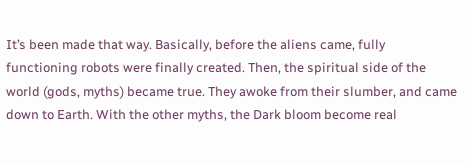It’s been made that way. Basically, before the aliens came, fully functioning robots were finally created. Then, the spiritual side of the world (gods, myths) became true. They awoke from their slumber, and came down to Earth. With the other myths, the Dark bloom become real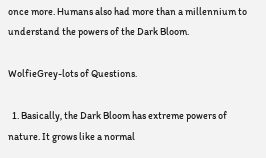once more. Humans also had more than a millennium to understand the powers of the Dark Bloom.

WolfieGrey-lots of Questions.

  1. Basically, the Dark Bloom has extreme powers of nature. It grows like a normal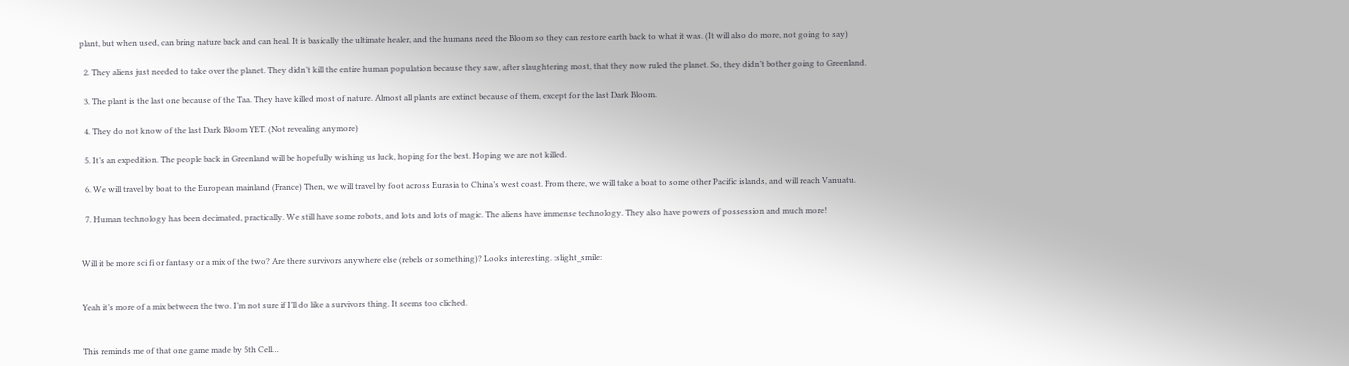plant, but when used, can bring nature back and can heal. It is basically the ultimate healer, and the humans need the Bloom so they can restore earth back to what it was. (It will also do more, not going to say)

  2. They aliens just needed to take over the planet. They didn’t kill the entire human population because they saw, after slaughtering most, that they now ruled the planet. So, they didn’t bother going to Greenland.

  3. The plant is the last one because of the Taa. They have killed most of nature. Almost all plants are extinct because of them, except for the last Dark Bloom.

  4. They do not know of the last Dark Bloom YET. (Not revealing anymore)

  5. It’s an expedition. The people back in Greenland will be hopefully wishing us luck, hoping for the best. Hoping we are not killed.

  6. We will travel by boat to the European mainland (France) Then, we will travel by foot across Eurasia to China’s west coast. From there, we will take a boat to some other Pacific islands, and will reach Vanuatu.

  7. Human technology has been decimated, practically. We still have some robots, and lots and lots of magic. The aliens have immense technology. They also have powers of possession and much more!


Will it be more sci fi or fantasy or a mix of the two? Are there survivors anywhere else (rebels or something)? Looks interesting. :slight_smile:


Yeah it’s more of a mix between the two. I’m not sure if I’ll do like a survivors thing. It seems too cliched.


This reminds me of that one game made by 5th Cell…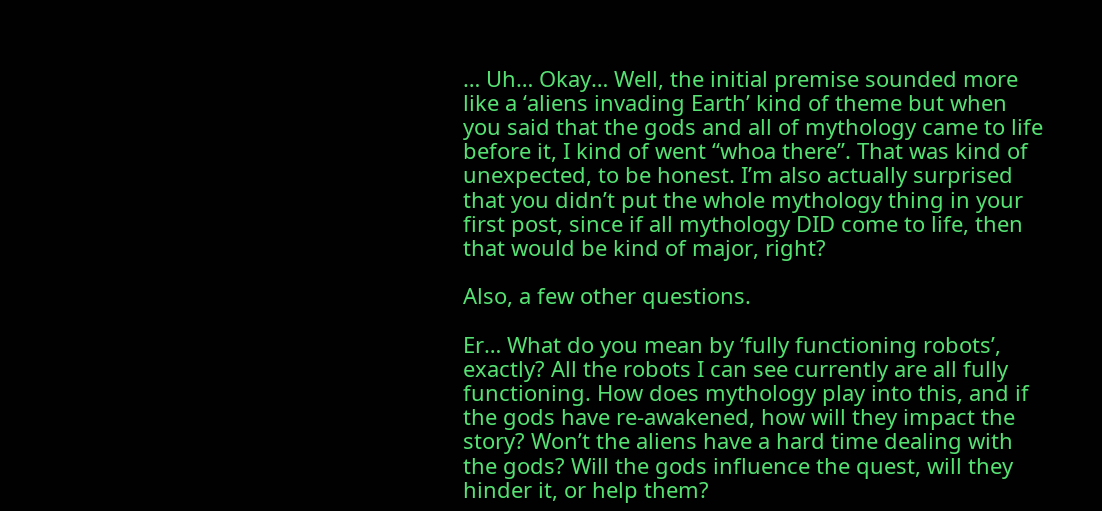… Uh… Okay… Well, the initial premise sounded more like a ‘aliens invading Earth’ kind of theme but when you said that the gods and all of mythology came to life before it, I kind of went “whoa there”. That was kind of unexpected, to be honest. I’m also actually surprised that you didn’t put the whole mythology thing in your first post, since if all mythology DID come to life, then that would be kind of major, right?

Also, a few other questions.

Er… What do you mean by ‘fully functioning robots’, exactly? All the robots I can see currently are all fully functioning. How does mythology play into this, and if the gods have re-awakened, how will they impact the story? Won’t the aliens have a hard time dealing with the gods? Will the gods influence the quest, will they hinder it, or help them?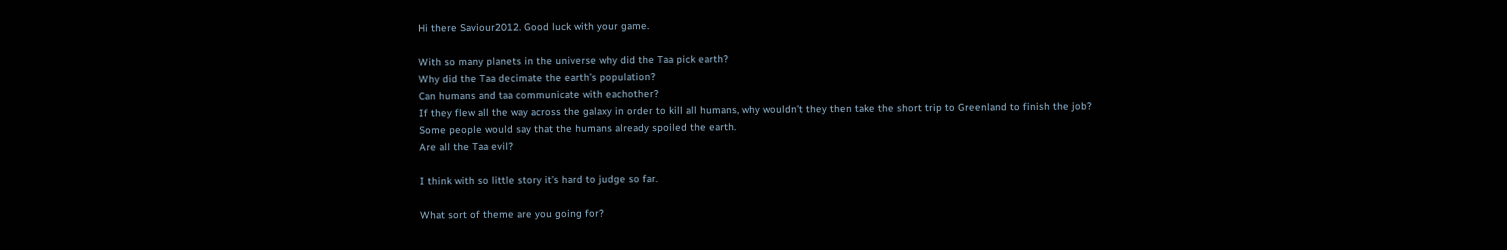Hi there Saviour2012. Good luck with your game.

With so many planets in the universe why did the Taa pick earth?
Why did the Taa decimate the earth’s population?
Can humans and taa communicate with eachother?
If they flew all the way across the galaxy in order to kill all humans, why wouldn’t they then take the short trip to Greenland to finish the job?
Some people would say that the humans already spoiled the earth.
Are all the Taa evil?

I think with so little story it’s hard to judge so far.

What sort of theme are you going for?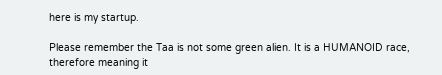here is my startup.

Please remember the Taa is not some green alien. It is a HUMANOID race, therefore meaning it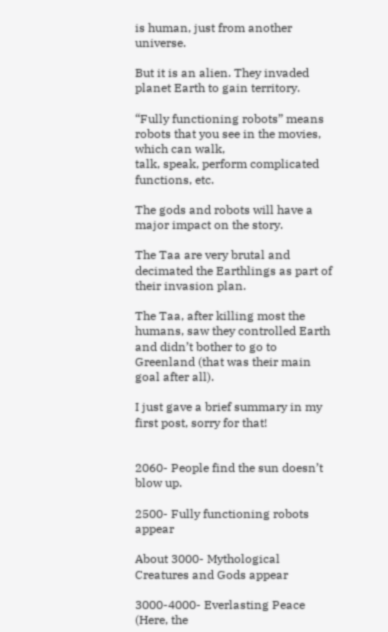is human, just from another universe.

But it is an alien. They invaded planet Earth to gain territory.

“Fully functioning robots” means robots that you see in the movies, which can walk,
talk, speak, perform complicated functions, etc.

The gods and robots will have a major impact on the story.

The Taa are very brutal and decimated the Earthlings as part of their invasion plan.

The Taa, after killing most the humans, saw they controlled Earth and didn’t bother to go to Greenland (that was their main goal after all).

I just gave a brief summary in my first post, sorry for that!


2060- People find the sun doesn’t blow up.

2500- Fully functioning robots appear

About 3000- Mythological Creatures and Gods appear

3000-4000- Everlasting Peace (Here, the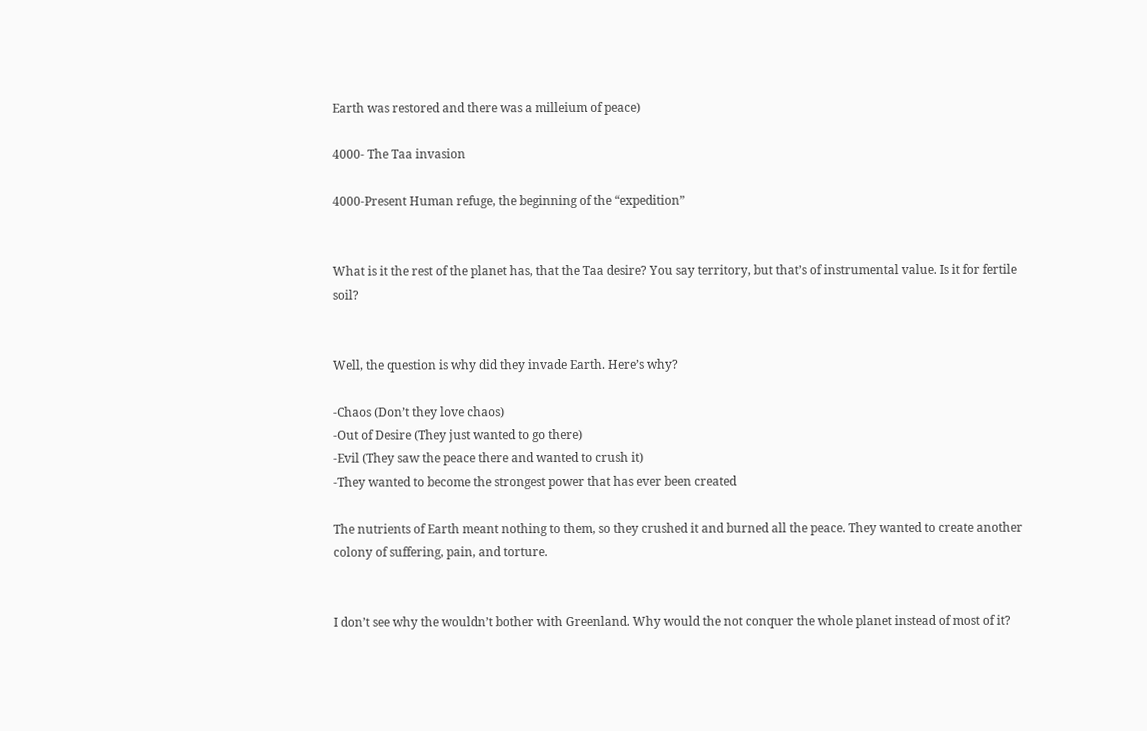Earth was restored and there was a milleium of peace)

4000- The Taa invasion

4000-Present Human refuge, the beginning of the “expedition”


What is it the rest of the planet has, that the Taa desire? You say territory, but that’s of instrumental value. Is it for fertile soil?


Well, the question is why did they invade Earth. Here’s why?

-Chaos (Don’t they love chaos)
-Out of Desire (They just wanted to go there)
-Evil (They saw the peace there and wanted to crush it)
-They wanted to become the strongest power that has ever been created

The nutrients of Earth meant nothing to them, so they crushed it and burned all the peace. They wanted to create another colony of suffering, pain, and torture.


I don’t see why the wouldn’t bother with Greenland. Why would the not conquer the whole planet instead of most of it?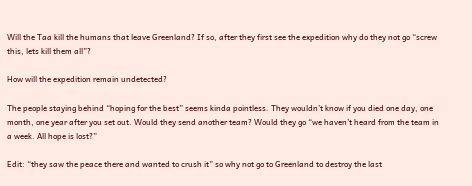Will the Taa kill the humans that leave Greenland? If so, after they first see the expedition why do they not go “screw this, lets kill them all”?

How will the expedition remain undetected?

The people staying behind “hoping for the best” seems kinda pointless. They wouldn’t know if you died one day, one month, one year after you set out. Would they send another team? Would they go “we haven’t heard from the team in a week. All hope is lost?”

Edit: “they saw the peace there and wanted to crush it” so why not go to Greenland to destroy the last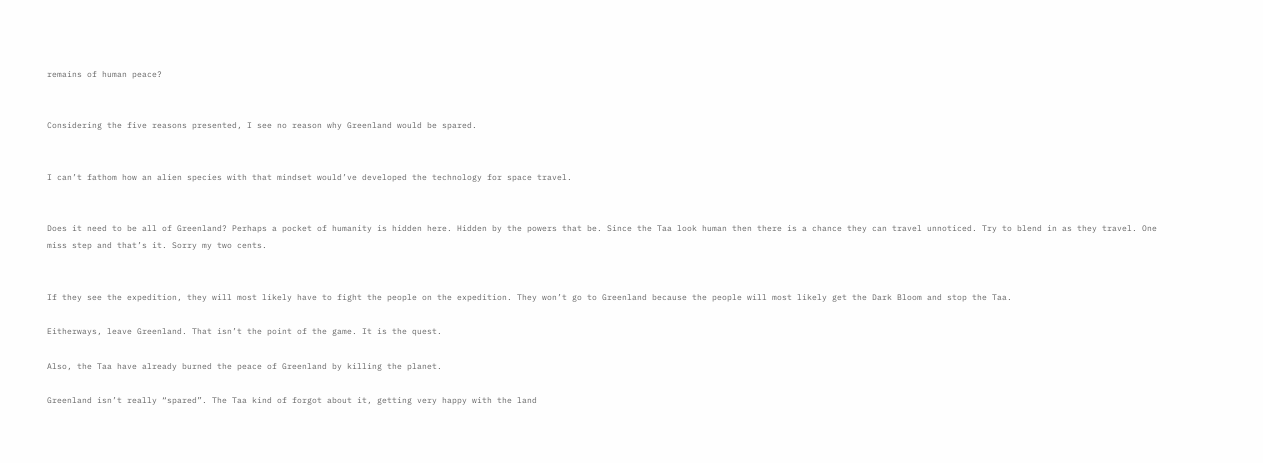remains of human peace?


Considering the five reasons presented, I see no reason why Greenland would be spared.


I can’t fathom how an alien species with that mindset would’ve developed the technology for space travel.


Does it need to be all of Greenland? Perhaps a pocket of humanity is hidden here. Hidden by the powers that be. Since the Taa look human then there is a chance they can travel unnoticed. Try to blend in as they travel. One miss step and that’s it. Sorry my two cents.


If they see the expedition, they will most likely have to fight the people on the expedition. They won’t go to Greenland because the people will most likely get the Dark Bloom and stop the Taa.

Eitherways, leave Greenland. That isn’t the point of the game. It is the quest.

Also, the Taa have already burned the peace of Greenland by killing the planet.

Greenland isn’t really “spared”. The Taa kind of forgot about it, getting very happy with the land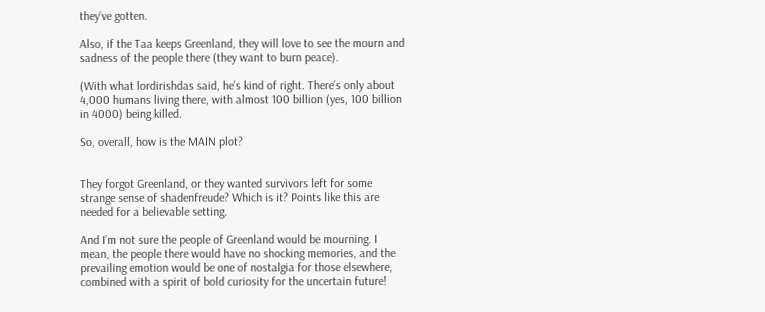they’ve gotten.

Also, if the Taa keeps Greenland, they will love to see the mourn and sadness of the people there (they want to burn peace).

(With what lordirishdas said, he’s kind of right. There’s only about 4,000 humans living there, with almost 100 billion (yes, 100 billion in 4000) being killed.

So, overall, how is the MAIN plot?


They forgot Greenland, or they wanted survivors left for some strange sense of shadenfreude? Which is it? Points like this are needed for a believable setting.

And I’m not sure the people of Greenland would be mourning. I mean, the people there would have no shocking memories, and the prevailing emotion would be one of nostalgia for those elsewhere, combined with a spirit of bold curiosity for the uncertain future!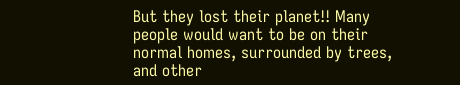But they lost their planet!! Many people would want to be on their normal homes, surrounded by trees, and other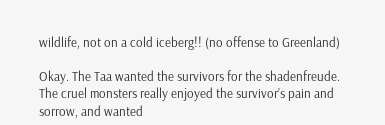wildlife, not on a cold iceberg!! (no offense to Greenland)

Okay. The Taa wanted the survivors for the shadenfreude. The cruel monsters really enjoyed the survivor’s pain and sorrow, and wanted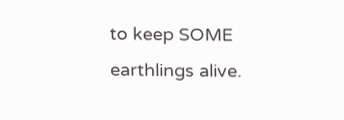to keep SOME earthlings alive.